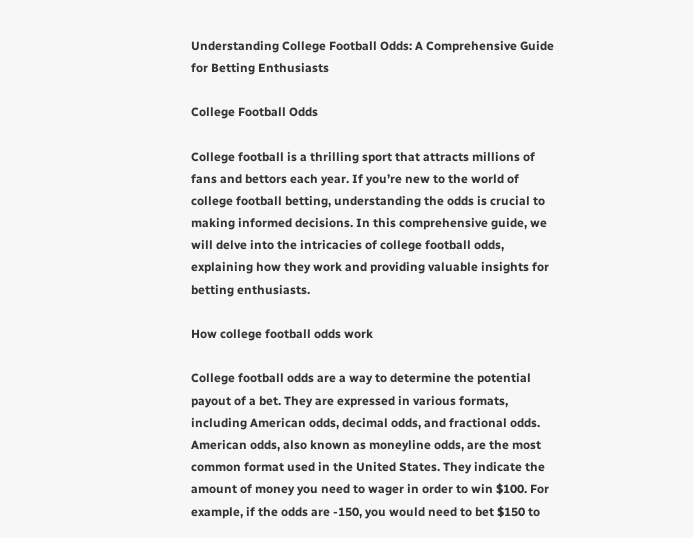Understanding College Football Odds: A Comprehensive Guide for Betting Enthusiasts

College Football Odds

College football is a thrilling sport that attracts millions of fans and bettors each year. If you’re new to the world of college football betting, understanding the odds is crucial to making informed decisions. In this comprehensive guide, we will delve into the intricacies of college football odds, explaining how they work and providing valuable insights for betting enthusiasts.

How college football odds work

College football odds are a way to determine the potential payout of a bet. They are expressed in various formats, including American odds, decimal odds, and fractional odds. American odds, also known as moneyline odds, are the most common format used in the United States. They indicate the amount of money you need to wager in order to win $100. For example, if the odds are -150, you would need to bet $150 to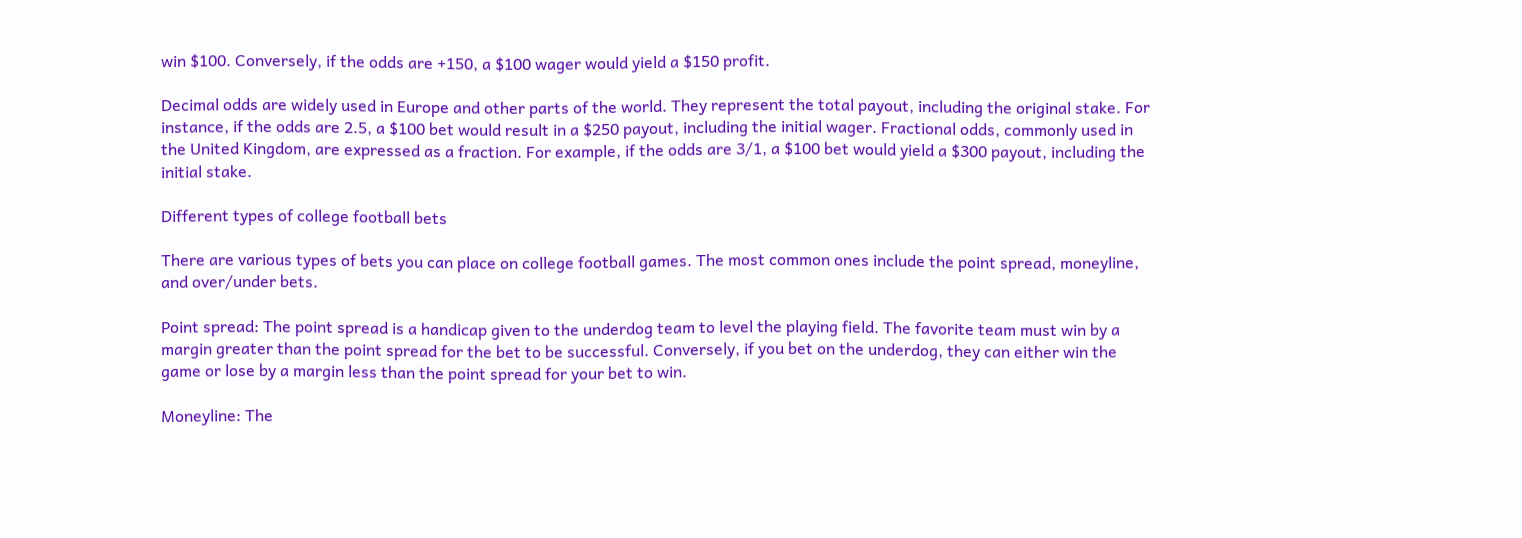win $100. Conversely, if the odds are +150, a $100 wager would yield a $150 profit.

Decimal odds are widely used in Europe and other parts of the world. They represent the total payout, including the original stake. For instance, if the odds are 2.5, a $100 bet would result in a $250 payout, including the initial wager. Fractional odds, commonly used in the United Kingdom, are expressed as a fraction. For example, if the odds are 3/1, a $100 bet would yield a $300 payout, including the initial stake.

Different types of college football bets

There are various types of bets you can place on college football games. The most common ones include the point spread, moneyline, and over/under bets.

Point spread: The point spread is a handicap given to the underdog team to level the playing field. The favorite team must win by a margin greater than the point spread for the bet to be successful. Conversely, if you bet on the underdog, they can either win the game or lose by a margin less than the point spread for your bet to win.

Moneyline: The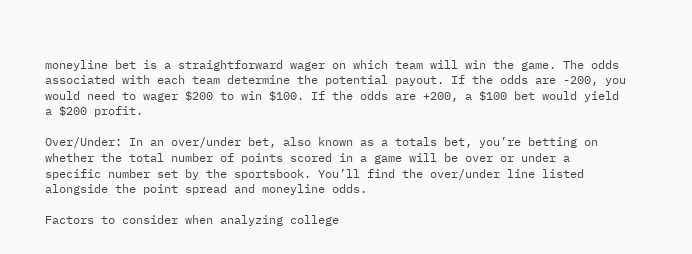moneyline bet is a straightforward wager on which team will win the game. The odds associated with each team determine the potential payout. If the odds are -200, you would need to wager $200 to win $100. If the odds are +200, a $100 bet would yield a $200 profit.

Over/Under: In an over/under bet, also known as a totals bet, you’re betting on whether the total number of points scored in a game will be over or under a specific number set by the sportsbook. You’ll find the over/under line listed alongside the point spread and moneyline odds.

Factors to consider when analyzing college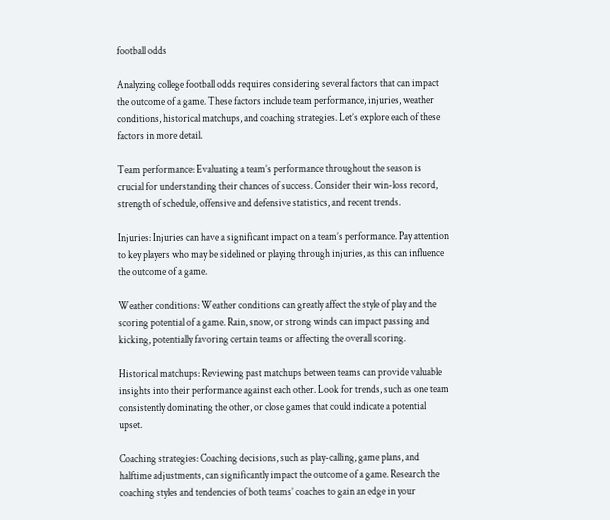football odds

Analyzing college football odds requires considering several factors that can impact the outcome of a game. These factors include team performance, injuries, weather conditions, historical matchups, and coaching strategies. Let’s explore each of these factors in more detail.

Team performance: Evaluating a team’s performance throughout the season is crucial for understanding their chances of success. Consider their win-loss record, strength of schedule, offensive and defensive statistics, and recent trends.

Injuries: Injuries can have a significant impact on a team’s performance. Pay attention to key players who may be sidelined or playing through injuries, as this can influence the outcome of a game.

Weather conditions: Weather conditions can greatly affect the style of play and the scoring potential of a game. Rain, snow, or strong winds can impact passing and kicking, potentially favoring certain teams or affecting the overall scoring.

Historical matchups: Reviewing past matchups between teams can provide valuable insights into their performance against each other. Look for trends, such as one team consistently dominating the other, or close games that could indicate a potential upset.

Coaching strategies: Coaching decisions, such as play-calling, game plans, and halftime adjustments, can significantly impact the outcome of a game. Research the coaching styles and tendencies of both teams’ coaches to gain an edge in your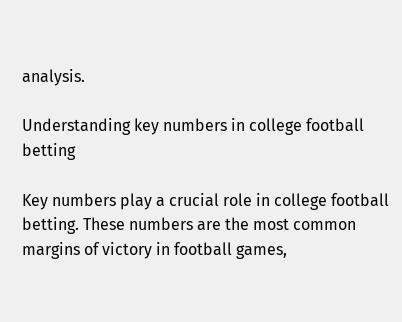analysis.

Understanding key numbers in college football betting

Key numbers play a crucial role in college football betting. These numbers are the most common margins of victory in football games,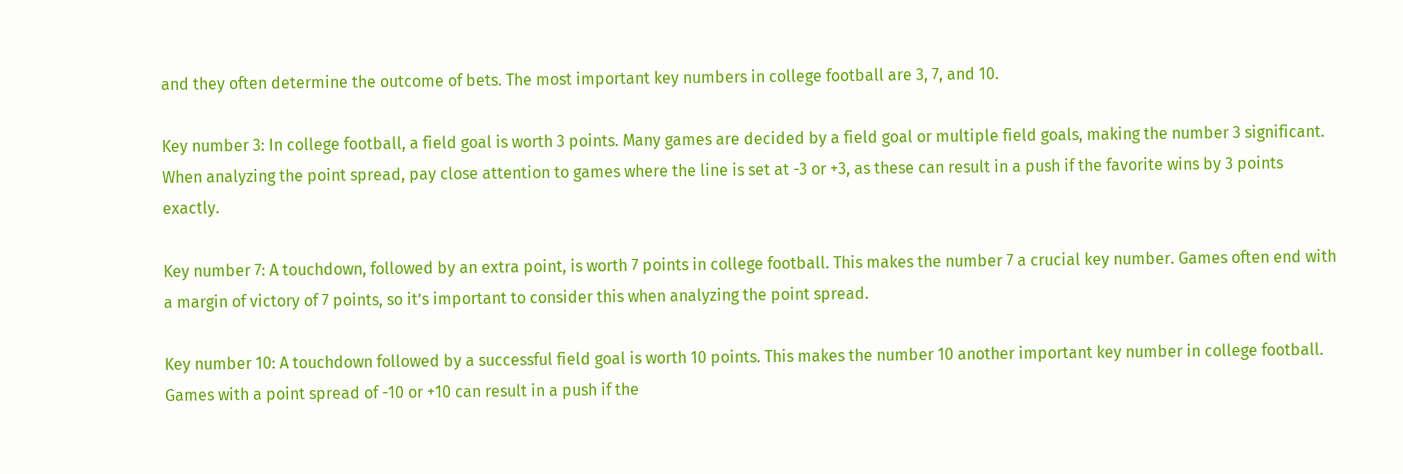and they often determine the outcome of bets. The most important key numbers in college football are 3, 7, and 10.

Key number 3: In college football, a field goal is worth 3 points. Many games are decided by a field goal or multiple field goals, making the number 3 significant. When analyzing the point spread, pay close attention to games where the line is set at -3 or +3, as these can result in a push if the favorite wins by 3 points exactly.

Key number 7: A touchdown, followed by an extra point, is worth 7 points in college football. This makes the number 7 a crucial key number. Games often end with a margin of victory of 7 points, so it’s important to consider this when analyzing the point spread.

Key number 10: A touchdown followed by a successful field goal is worth 10 points. This makes the number 10 another important key number in college football. Games with a point spread of -10 or +10 can result in a push if the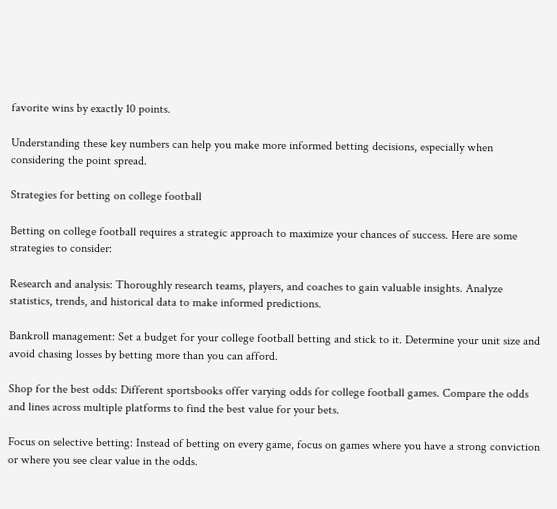favorite wins by exactly 10 points.

Understanding these key numbers can help you make more informed betting decisions, especially when considering the point spread.

Strategies for betting on college football

Betting on college football requires a strategic approach to maximize your chances of success. Here are some strategies to consider:

Research and analysis: Thoroughly research teams, players, and coaches to gain valuable insights. Analyze statistics, trends, and historical data to make informed predictions.

Bankroll management: Set a budget for your college football betting and stick to it. Determine your unit size and avoid chasing losses by betting more than you can afford.

Shop for the best odds: Different sportsbooks offer varying odds for college football games. Compare the odds and lines across multiple platforms to find the best value for your bets.

Focus on selective betting: Instead of betting on every game, focus on games where you have a strong conviction or where you see clear value in the odds.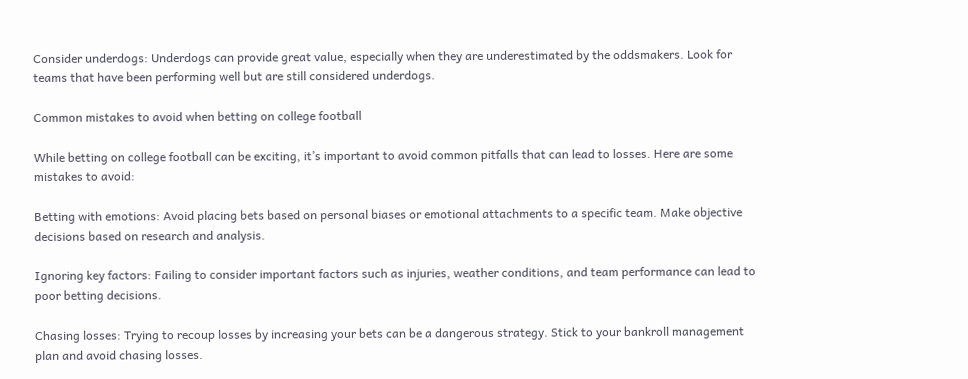Consider underdogs: Underdogs can provide great value, especially when they are underestimated by the oddsmakers. Look for teams that have been performing well but are still considered underdogs.

Common mistakes to avoid when betting on college football

While betting on college football can be exciting, it’s important to avoid common pitfalls that can lead to losses. Here are some mistakes to avoid:

Betting with emotions: Avoid placing bets based on personal biases or emotional attachments to a specific team. Make objective decisions based on research and analysis.

Ignoring key factors: Failing to consider important factors such as injuries, weather conditions, and team performance can lead to poor betting decisions.

Chasing losses: Trying to recoup losses by increasing your bets can be a dangerous strategy. Stick to your bankroll management plan and avoid chasing losses.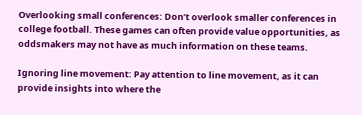Overlooking small conferences: Don’t overlook smaller conferences in college football. These games can often provide value opportunities, as oddsmakers may not have as much information on these teams.

Ignoring line movement: Pay attention to line movement, as it can provide insights into where the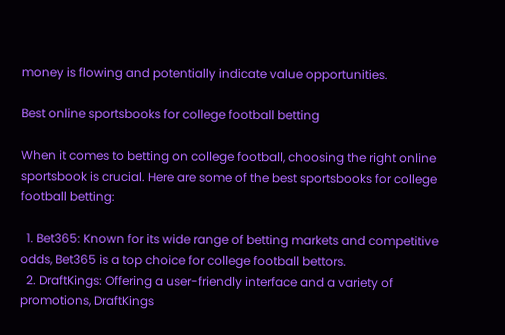money is flowing and potentially indicate value opportunities.

Best online sportsbooks for college football betting

When it comes to betting on college football, choosing the right online sportsbook is crucial. Here are some of the best sportsbooks for college football betting:

  1. Bet365: Known for its wide range of betting markets and competitive odds, Bet365 is a top choice for college football bettors.
  2. DraftKings: Offering a user-friendly interface and a variety of promotions, DraftKings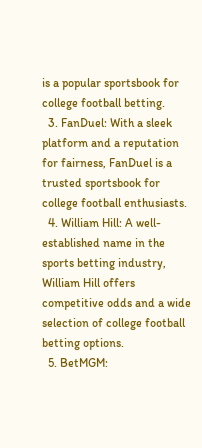is a popular sportsbook for college football betting.
  3. FanDuel: With a sleek platform and a reputation for fairness, FanDuel is a trusted sportsbook for college football enthusiasts.
  4. William Hill: A well-established name in the sports betting industry, William Hill offers competitive odds and a wide selection of college football betting options.
  5. BetMGM: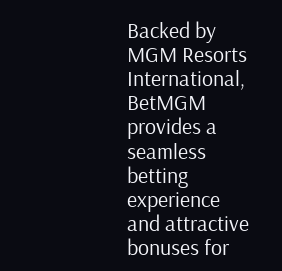Backed by MGM Resorts International, BetMGM provides a seamless betting experience and attractive bonuses for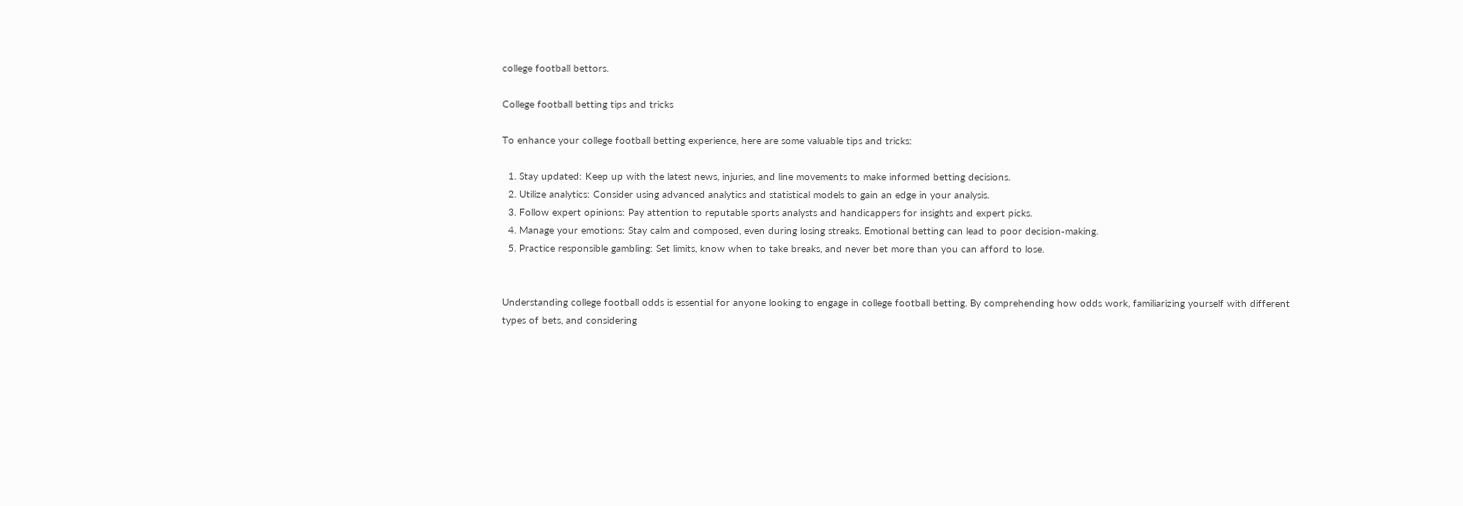college football bettors.

College football betting tips and tricks

To enhance your college football betting experience, here are some valuable tips and tricks:

  1. Stay updated: Keep up with the latest news, injuries, and line movements to make informed betting decisions.
  2. Utilize analytics: Consider using advanced analytics and statistical models to gain an edge in your analysis.
  3. Follow expert opinions: Pay attention to reputable sports analysts and handicappers for insights and expert picks.
  4. Manage your emotions: Stay calm and composed, even during losing streaks. Emotional betting can lead to poor decision-making.
  5. Practice responsible gambling: Set limits, know when to take breaks, and never bet more than you can afford to lose.


Understanding college football odds is essential for anyone looking to engage in college football betting. By comprehending how odds work, familiarizing yourself with different types of bets, and considering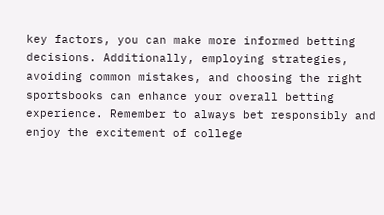key factors, you can make more informed betting decisions. Additionally, employing strategies, avoiding common mistakes, and choosing the right sportsbooks can enhance your overall betting experience. Remember to always bet responsibly and enjoy the excitement of college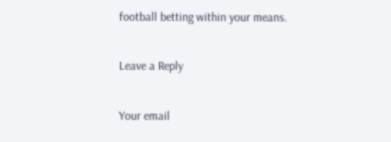football betting within your means.

Leave a Reply

Your email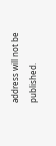address will not be published.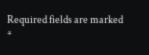Required fields are marked *